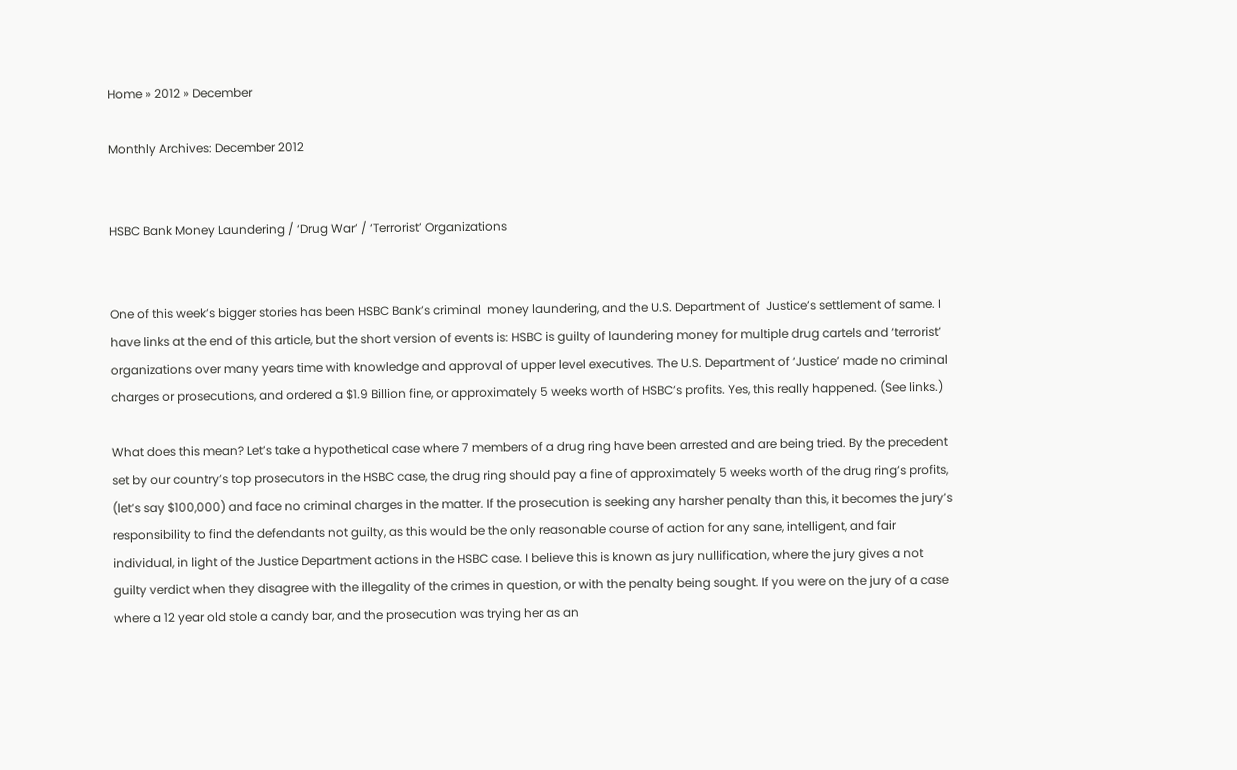Home » 2012 » December

Monthly Archives: December 2012


HSBC Bank Money Laundering / ‘Drug War’ / ‘Terrorist’ Organizations


One of this week’s bigger stories has been HSBC Bank’s criminal  money laundering, and the U.S. Department of  Justice’s settlement of same. I have links at the end of this article, but the short version of events is: HSBC is guilty of laundering money for multiple drug cartels and ‘terrorist’ organizations over many years time with knowledge and approval of upper level executives. The U.S. Department of ‘Justice’ made no criminal charges or prosecutions, and ordered a $1.9 Billion fine, or approximately 5 weeks worth of HSBC’s profits. Yes, this really happened. (See links.)

What does this mean? Let’s take a hypothetical case where 7 members of a drug ring have been arrested and are being tried. By the precedent set by our country’s top prosecutors in the HSBC case, the drug ring should pay a fine of approximately 5 weeks worth of the drug ring’s profits, (let’s say $100,000) and face no criminal charges in the matter. If the prosecution is seeking any harsher penalty than this, it becomes the jury’s responsibility to find the defendants not guilty, as this would be the only reasonable course of action for any sane, intelligent, and fair individual, in light of the Justice Department actions in the HSBC case. I believe this is known as jury nullification, where the jury gives a not guilty verdict when they disagree with the illegality of the crimes in question, or with the penalty being sought. If you were on the jury of a case where a 12 year old stole a candy bar, and the prosecution was trying her as an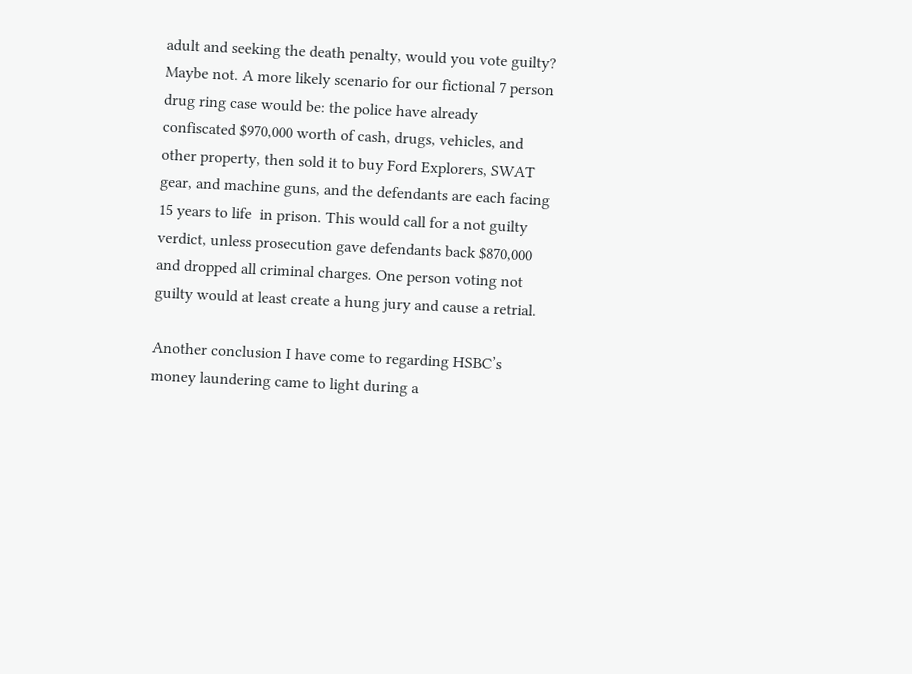adult and seeking the death penalty, would you vote guilty? Maybe not. A more likely scenario for our fictional 7 person drug ring case would be: the police have already confiscated $970,000 worth of cash, drugs, vehicles, and other property, then sold it to buy Ford Explorers, SWAT gear, and machine guns, and the defendants are each facing 15 years to life  in prison. This would call for a not guilty verdict, unless prosecution gave defendants back $870,000 and dropped all criminal charges. One person voting not guilty would at least create a hung jury and cause a retrial.

Another conclusion I have come to regarding HSBC’s money laundering came to light during a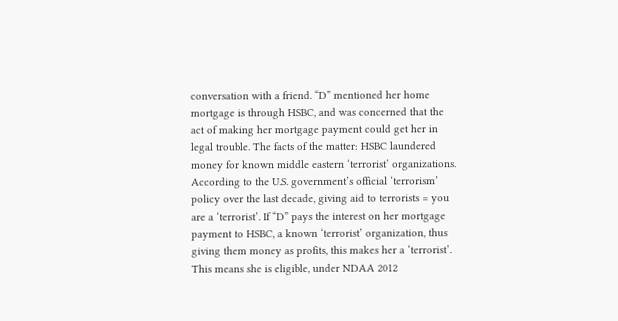conversation with a friend. “D” mentioned her home mortgage is through HSBC, and was concerned that the act of making her mortgage payment could get her in legal trouble. The facts of the matter: HSBC laundered money for known middle eastern ‘terrorist’ organizations. According to the U.S. government’s official ‘terrorism’ policy over the last decade, giving aid to terrorists = you are a ‘terrorist’. If “D” pays the interest on her mortgage payment to HSBC, a known ‘terrorist’ organization, thus giving them money as profits, this makes her a ‘terrorist’. This means she is eligible, under NDAA 2012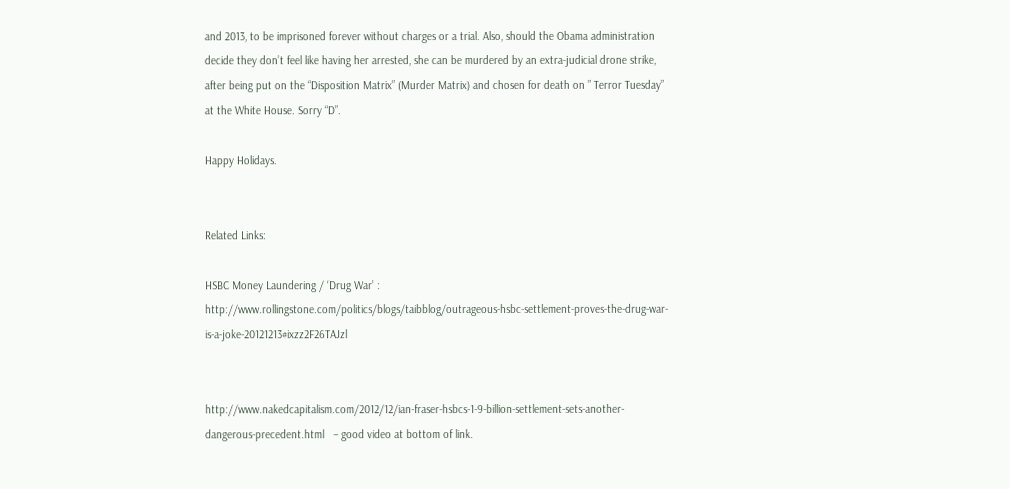and 2013, to be imprisoned forever without charges or a trial. Also, should the Obama administration decide they don’t feel like having her arrested, she can be murdered by an extra-judicial drone strike, after being put on the “Disposition Matrix” (Murder Matrix) and chosen for death on ” Terror Tuesday” at the White House. Sorry “D”.

Happy Holidays.


Related Links:

HSBC Money Laundering / ‘Drug War’ :  http://www.rollingstone.com/politics/blogs/taibblog/outrageous-hsbc-settlement-proves-the-drug-war-is-a-joke-20121213#ixzz2F26TAJzl


http://www.nakedcapitalism.com/2012/12/ian-fraser-hsbcs-1-9-billion-settlement-sets-another-dangerous-precedent.html   – good video at bottom of link.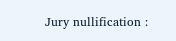Jury nullification :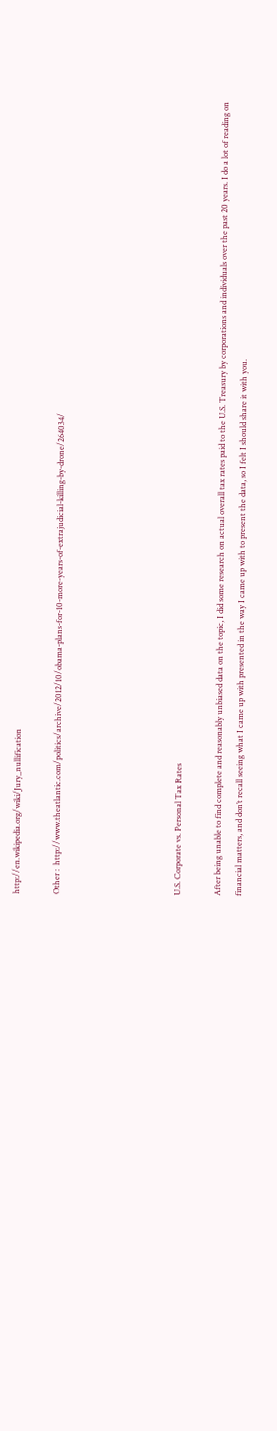http://en.wikipedia.org/wiki/Jury_nullification

Other :  http://www.theatlantic.com/politics/archive/2012/10/obama-plans-for-10-more-years-of-extrajudicial-killing-by-drone/264034/





U.S. Corporate vs. Personal Tax Rates

After being unable to find complete and reasonably unbiased data on the topic, I did some research on actual overall tax rates paid to the U.S. Treasury by corporations and individuals over the past 20 years. I do a lot of reading on financial matters, and don’t recall seeing what I came up with presented in the way I came up with to present the data, so I felt I should share it with you.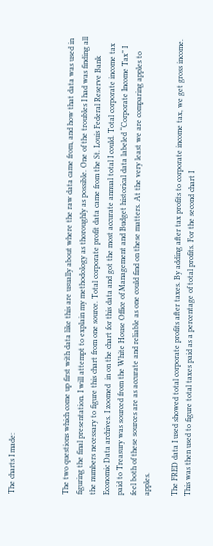The charts I made:



The two questions which come up first with data like this are usually about where the raw data came from, and how that data was used in figuring the final presentation. I will attempt to explain my methodology as thoroughly as possible. One of the troubles I had was finding all the numbers necessary to figure this chart from one source. Total corporate profit data came from the St. Louis Federal Reserve Bank Economic Data archives. I zoomed  in on the chart for this data and got the most accurate annual total I could. Total corporate income tax paid to Treasury was sourced from the White House Office of Management and Budget historical data labeled “Corporate Income Tax” I feel both of these sources are as accurate and reliable as one could find on these matters. At the very least we are comparing apples to apples.

The FRED data I used showed total corporate profits after taxes. By adding after tax profits to corporate income tax, we get gross income. This was then used to figure total taxes paid as a percentage of total profits. For the second chart I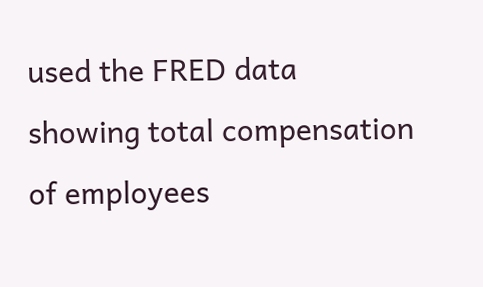used the FRED data showing total compensation of employees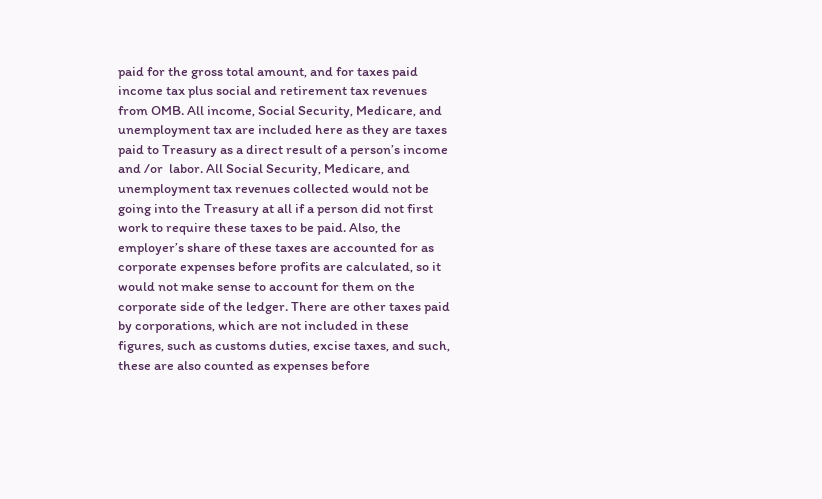paid for the gross total amount, and for taxes paid income tax plus social and retirement tax revenues from OMB. All income, Social Security, Medicare, and unemployment tax are included here as they are taxes paid to Treasury as a direct result of a person’s income and /or  labor. All Social Security, Medicare, and unemployment tax revenues collected would not be going into the Treasury at all if a person did not first work to require these taxes to be paid. Also, the employer’s share of these taxes are accounted for as corporate expenses before profits are calculated, so it would not make sense to account for them on the corporate side of the ledger. There are other taxes paid by corporations, which are not included in these figures, such as customs duties, excise taxes, and such, these are also counted as expenses before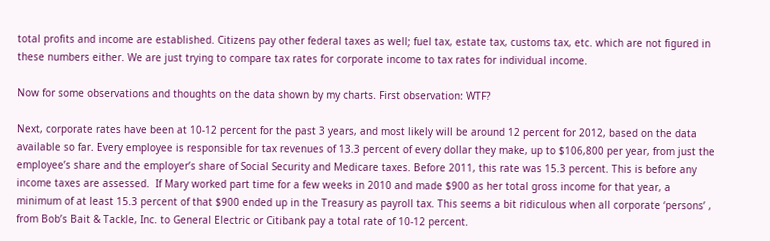total profits and income are established. Citizens pay other federal taxes as well; fuel tax, estate tax, customs tax, etc. which are not figured in these numbers either. We are just trying to compare tax rates for corporate income to tax rates for individual income.

Now for some observations and thoughts on the data shown by my charts. First observation: WTF?

Next, corporate rates have been at 10-12 percent for the past 3 years, and most likely will be around 12 percent for 2012, based on the data available so far. Every employee is responsible for tax revenues of 13.3 percent of every dollar they make, up to $106,800 per year, from just the employee’s share and the employer’s share of Social Security and Medicare taxes. Before 2011, this rate was 15.3 percent. This is before any income taxes are assessed.  If Mary worked part time for a few weeks in 2010 and made $900 as her total gross income for that year, a minimum of at least 15.3 percent of that $900 ended up in the Treasury as payroll tax. This seems a bit ridiculous when all corporate ‘persons’ , from Bob’s Bait & Tackle, Inc. to General Electric or Citibank pay a total rate of 10-12 percent.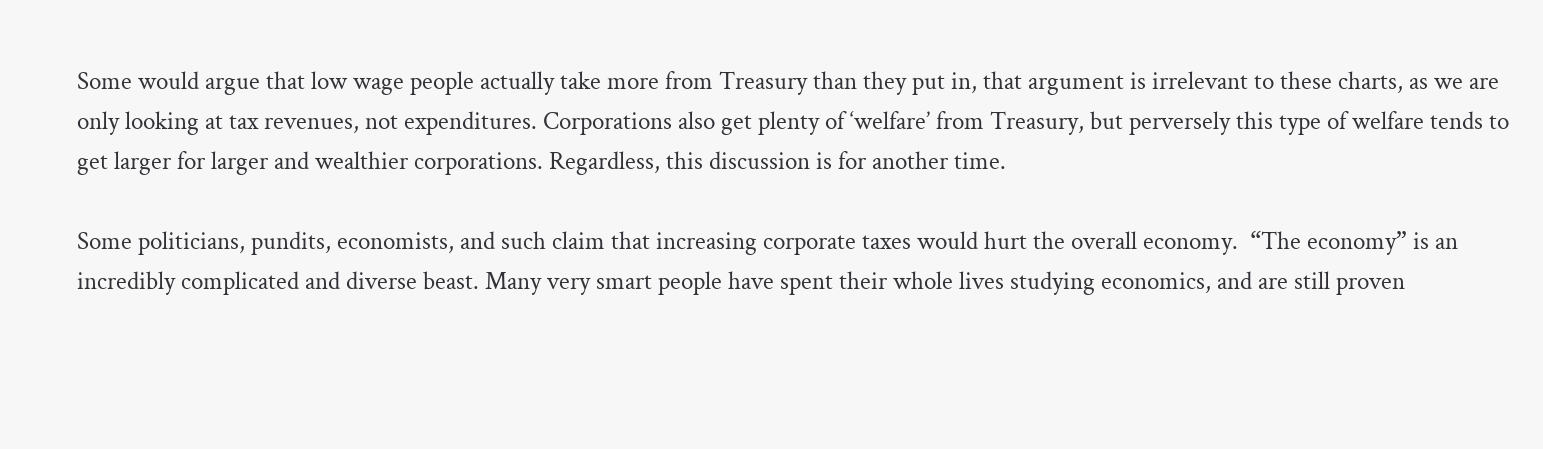Some would argue that low wage people actually take more from Treasury than they put in, that argument is irrelevant to these charts, as we are only looking at tax revenues, not expenditures. Corporations also get plenty of ‘welfare’ from Treasury, but perversely this type of welfare tends to get larger for larger and wealthier corporations. Regardless, this discussion is for another time.

Some politicians, pundits, economists, and such claim that increasing corporate taxes would hurt the overall economy.  “The economy” is an incredibly complicated and diverse beast. Many very smart people have spent their whole lives studying economics, and are still proven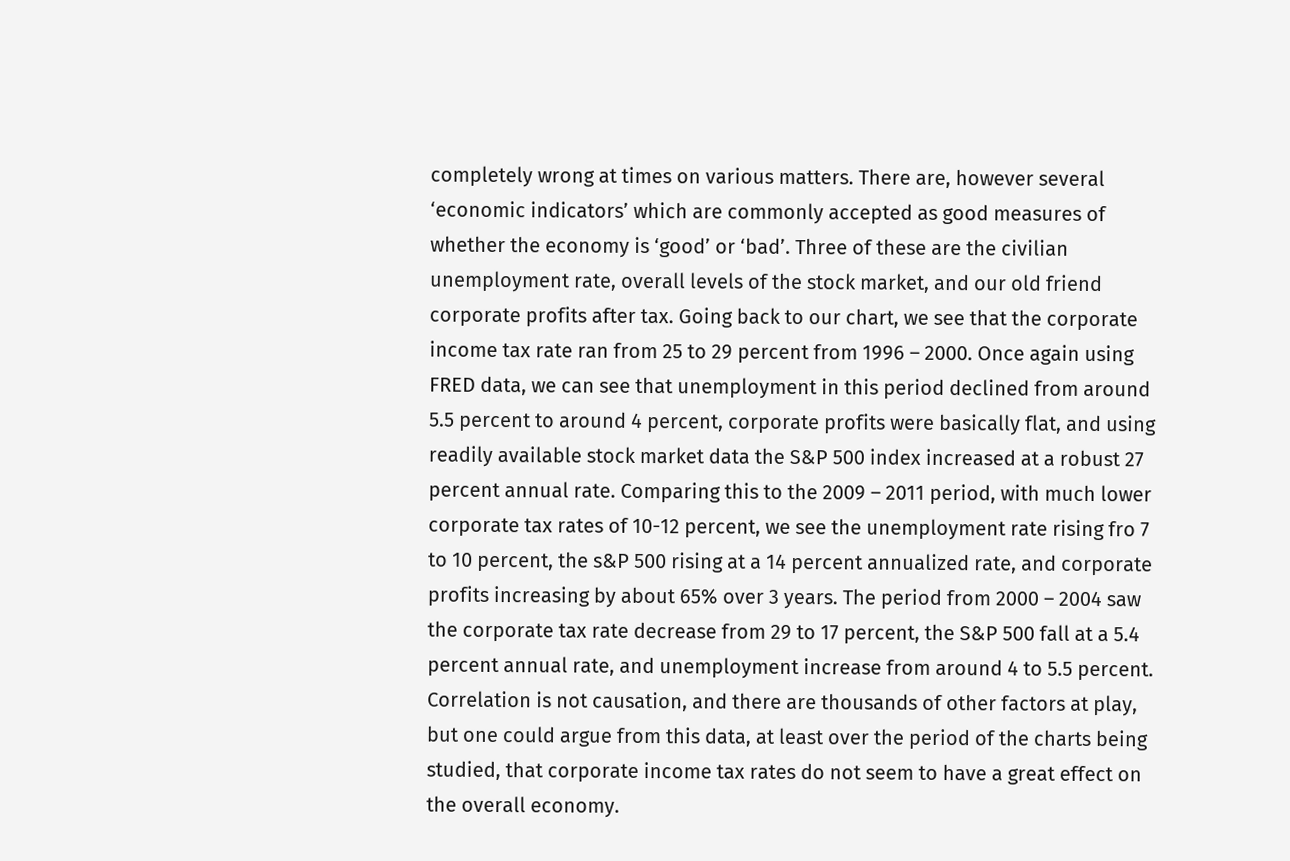completely wrong at times on various matters. There are, however several ‘economic indicators’ which are commonly accepted as good measures of whether the economy is ‘good’ or ‘bad’. Three of these are the civilian unemployment rate, overall levels of the stock market, and our old friend corporate profits after tax. Going back to our chart, we see that the corporate income tax rate ran from 25 to 29 percent from 1996 – 2000. Once again using FRED data, we can see that unemployment in this period declined from around 5.5 percent to around 4 percent, corporate profits were basically flat, and using readily available stock market data the S&P 500 index increased at a robust 27 percent annual rate. Comparing this to the 2009 – 2011 period, with much lower corporate tax rates of 10-12 percent, we see the unemployment rate rising fro 7 to 10 percent, the s&P 500 rising at a 14 percent annualized rate, and corporate profits increasing by about 65% over 3 years. The period from 2000 – 2004 saw the corporate tax rate decrease from 29 to 17 percent, the S&P 500 fall at a 5.4 percent annual rate, and unemployment increase from around 4 to 5.5 percent. Correlation is not causation, and there are thousands of other factors at play, but one could argue from this data, at least over the period of the charts being studied, that corporate income tax rates do not seem to have a great effect on the overall economy.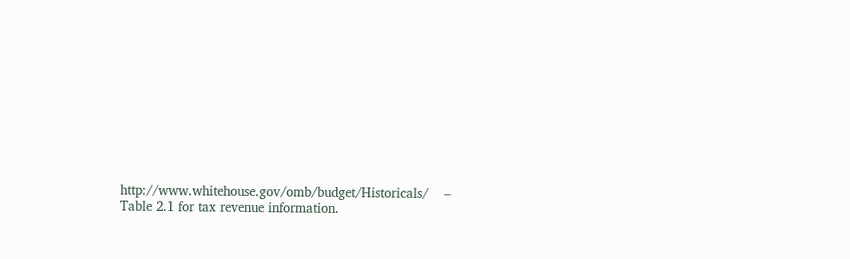http://www.whitehouse.gov/omb/budget/Historicals/    –  Table 2.1 for tax revenue information.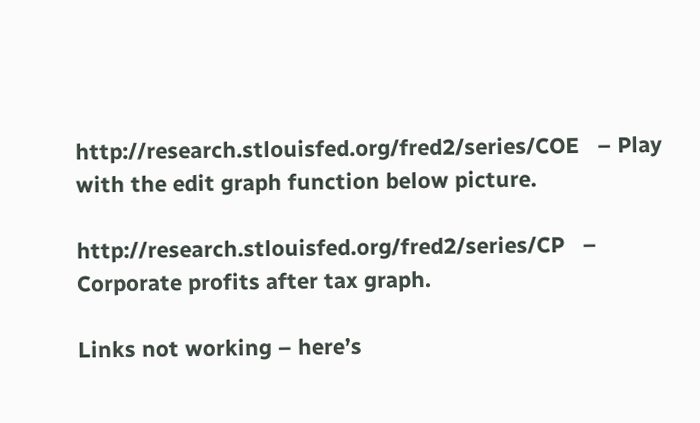http://research.stlouisfed.org/fred2/series/COE   – Play with the edit graph function below picture.

http://research.stlouisfed.org/fred2/series/CP   – Corporate profits after tax graph.

Links not working – here’s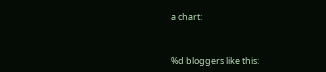a chart:



%d bloggers like this: